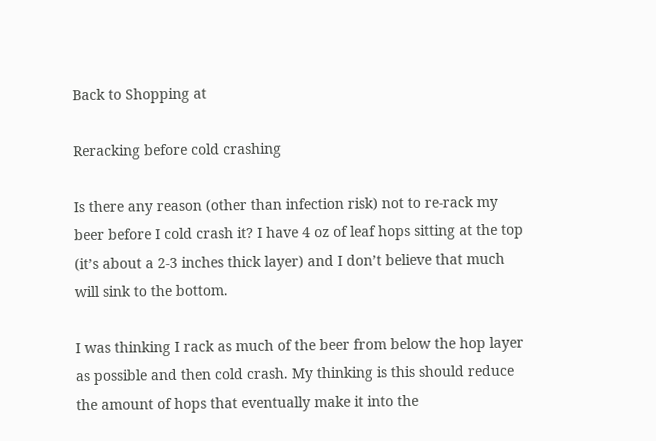Back to Shopping at

Reracking before cold crashing

Is there any reason (other than infection risk) not to re-rack my beer before I cold crash it? I have 4 oz of leaf hops sitting at the top (it’s about a 2-3 inches thick layer) and I don’t believe that much will sink to the bottom.

I was thinking I rack as much of the beer from below the hop layer as possible and then cold crash. My thinking is this should reduce the amount of hops that eventually make it into the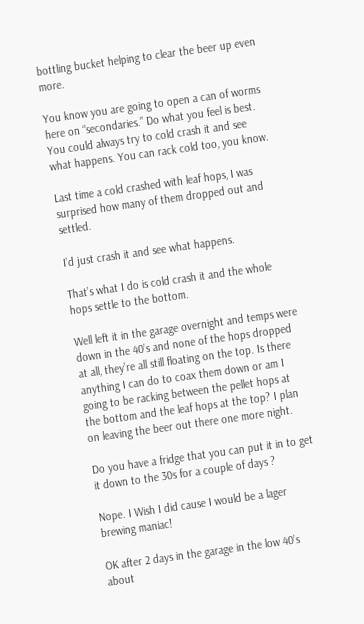bottling bucket helping to clear the beer up even more.

You know you are going to open a can of worms here on “secondaries.” Do what you feel is best. You could always try to cold crash it and see what happens. You can rack cold too, you know.

Last time a cold crashed with leaf hops, I was surprised how many of them dropped out and settled.

I’d just crash it and see what happens.

That’s what I do is cold crash it and the whole hops settle to the bottom.

Well left it in the garage overnight and temps were down in the 40’s and none of the hops dropped at all, they’re all still floating on the top. Is there anything I can do to coax them down or am I going to be racking between the pellet hops at the bottom and the leaf hops at the top? I plan on leaving the beer out there one more night.

Do you have a fridge that you can put it in to get it down to the 30s for a couple of days ?

Nope. I Wish I did cause I would be a lager brewing maniac!

OK after 2 days in the garage in the low 40’s about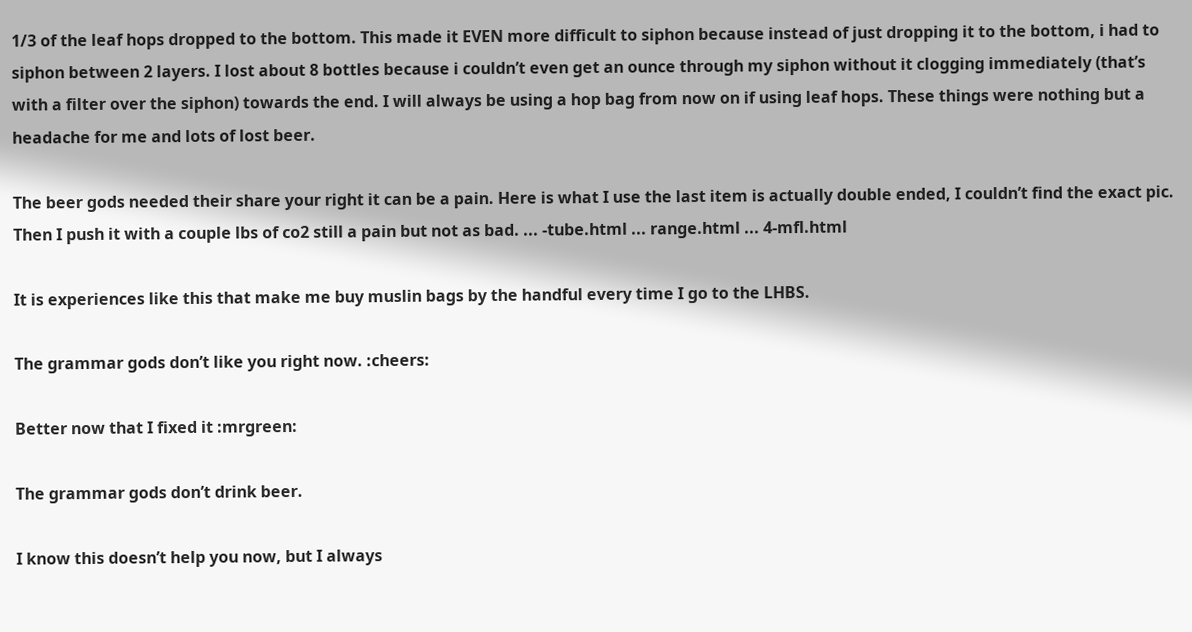1/3 of the leaf hops dropped to the bottom. This made it EVEN more difficult to siphon because instead of just dropping it to the bottom, i had to siphon between 2 layers. I lost about 8 bottles because i couldn’t even get an ounce through my siphon without it clogging immediately (that’s with a filter over the siphon) towards the end. I will always be using a hop bag from now on if using leaf hops. These things were nothing but a headache for me and lots of lost beer.

The beer gods needed their share your right it can be a pain. Here is what I use the last item is actually double ended, I couldn’t find the exact pic. Then I push it with a couple lbs of co2 still a pain but not as bad. ... -tube.html ... range.html ... 4-mfl.html

It is experiences like this that make me buy muslin bags by the handful every time I go to the LHBS.

The grammar gods don’t like you right now. :cheers:

Better now that I fixed it :mrgreen:

The grammar gods don’t drink beer.

I know this doesn’t help you now, but I always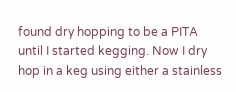found dry hopping to be a PITA until I started kegging. Now I dry hop in a keg using either a stainless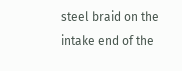steel braid on the intake end of the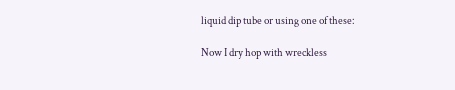liquid dip tube or using one of these:

Now I dry hop with wreckless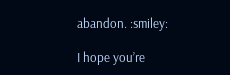abandon. :smiley:

I hope you’re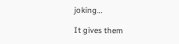joking…

It gives them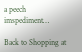a peech imspediment…

Back to Shopping at